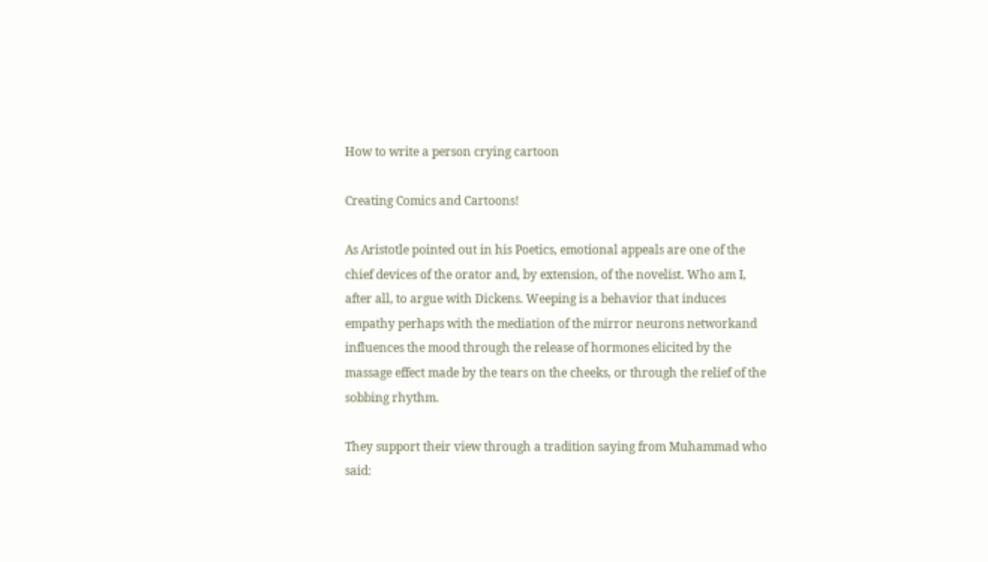How to write a person crying cartoon

Creating Comics and Cartoons!

As Aristotle pointed out in his Poetics, emotional appeals are one of the chief devices of the orator and, by extension, of the novelist. Who am I, after all, to argue with Dickens. Weeping is a behavior that induces empathy perhaps with the mediation of the mirror neurons networkand influences the mood through the release of hormones elicited by the massage effect made by the tears on the cheeks, or through the relief of the sobbing rhythm.

They support their view through a tradition saying from Muhammad who said: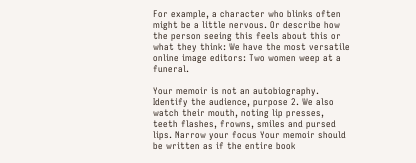For example, a character who blinks often might be a little nervous. Or describe how the person seeing this feels about this or what they think: We have the most versatile online image editors: Two women weep at a funeral.

Your memoir is not an autobiography. Identify the audience, purpose 2. We also watch their mouth, noting lip presses, teeth flashes, frowns, smiles and pursed lips. Narrow your focus Your memoir should be written as if the entire book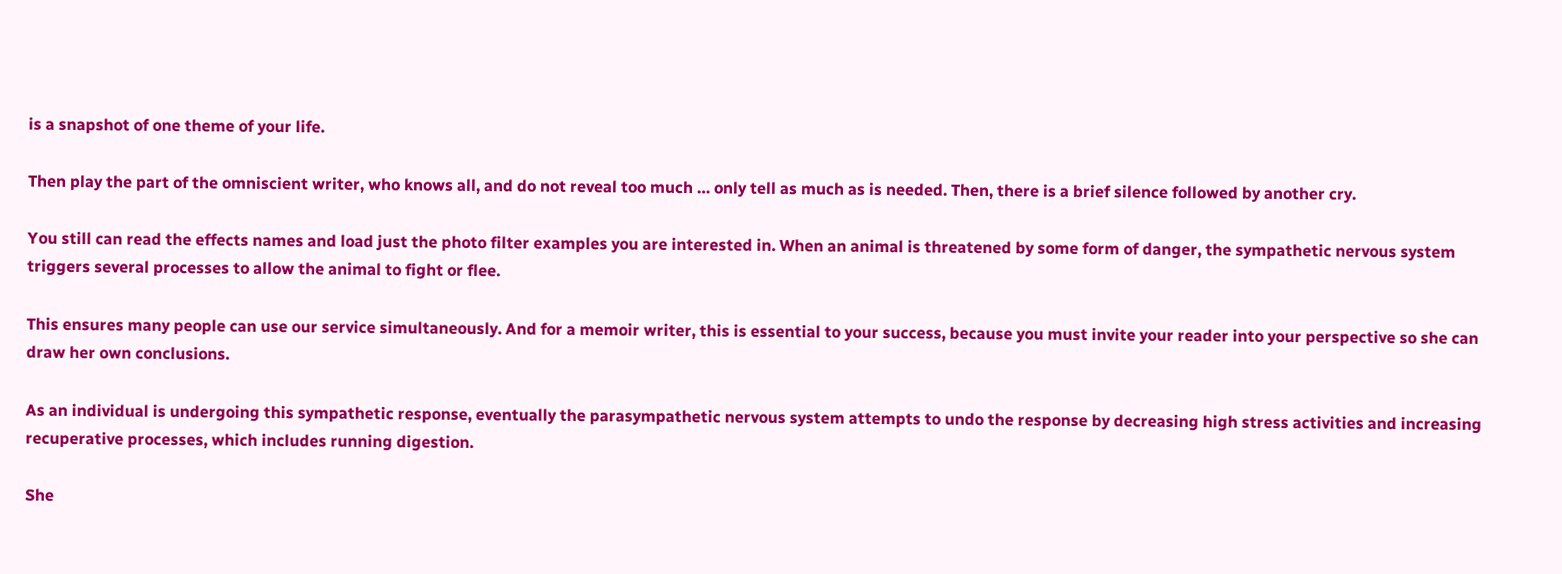is a snapshot of one theme of your life.

Then play the part of the omniscient writer, who knows all, and do not reveal too much … only tell as much as is needed. Then, there is a brief silence followed by another cry.

You still can read the effects names and load just the photo filter examples you are interested in. When an animal is threatened by some form of danger, the sympathetic nervous system triggers several processes to allow the animal to fight or flee.

This ensures many people can use our service simultaneously. And for a memoir writer, this is essential to your success, because you must invite your reader into your perspective so she can draw her own conclusions.

As an individual is undergoing this sympathetic response, eventually the parasympathetic nervous system attempts to undo the response by decreasing high stress activities and increasing recuperative processes, which includes running digestion.

She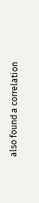also found a correlation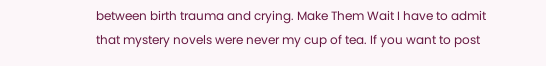between birth trauma and crying. Make Them Wait I have to admit that mystery novels were never my cup of tea. If you want to post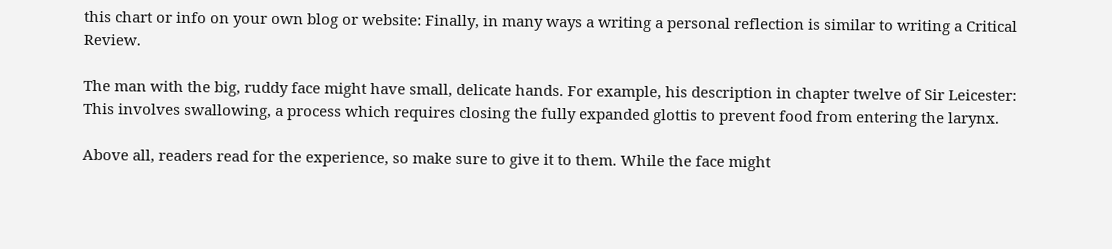this chart or info on your own blog or website: Finally, in many ways a writing a personal reflection is similar to writing a Critical Review.

The man with the big, ruddy face might have small, delicate hands. For example, his description in chapter twelve of Sir Leicester: This involves swallowing, a process which requires closing the fully expanded glottis to prevent food from entering the larynx.

Above all, readers read for the experience, so make sure to give it to them. While the face might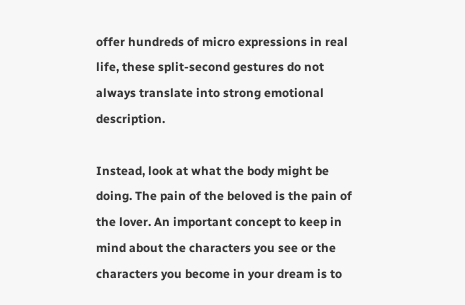offer hundreds of micro expressions in real life, these split-second gestures do not always translate into strong emotional description.

Instead, look at what the body might be doing. The pain of the beloved is the pain of the lover. An important concept to keep in mind about the characters you see or the characters you become in your dream is to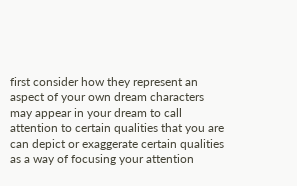first consider how they represent an aspect of your own dream characters may appear in your dream to call attention to certain qualities that you are can depict or exaggerate certain qualities as a way of focusing your attention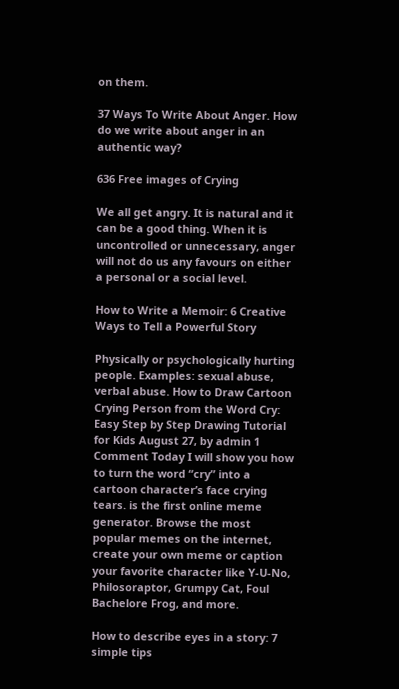on them.

37 Ways To Write About Anger. How do we write about anger in an authentic way?

636 Free images of Crying

We all get angry. It is natural and it can be a good thing. When it is uncontrolled or unnecessary, anger will not do us any favours on either a personal or a social level.

How to Write a Memoir: 6 Creative Ways to Tell a Powerful Story

Physically or psychologically hurting people. Examples: sexual abuse, verbal abuse. How to Draw Cartoon Crying Person from the Word Cry: Easy Step by Step Drawing Tutorial for Kids August 27, by admin 1 Comment Today I will show you how to turn the word “cry” into a cartoon character’s face crying tears. is the first online meme generator. Browse the most popular memes on the internet, create your own meme or caption your favorite character like Y-U-No, Philosoraptor, Grumpy Cat, Foul Bachelore Frog, and more.

How to describe eyes in a story: 7 simple tips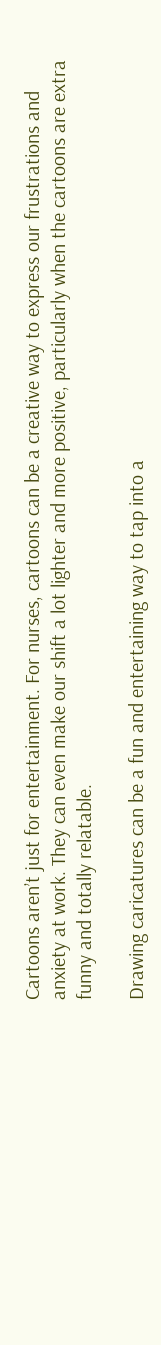Cartoons aren’t just for entertainment. For nurses, cartoons can be a creative way to express our frustrations and anxiety at work. They can even make our shift a lot lighter and more positive, particularly when the cartoons are extra funny and totally relatable.

Drawing caricatures can be a fun and entertaining way to tap into a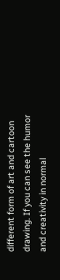different form of art and cartoon drawing. If you can see the humor and creativity in normal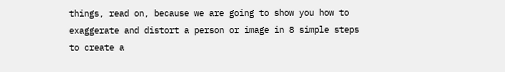things, read on, because we are going to show you how to exaggerate and distort a person or image in 8 simple steps to create a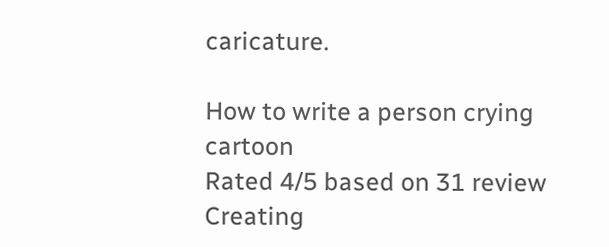caricature.

How to write a person crying cartoon
Rated 4/5 based on 31 review
Creating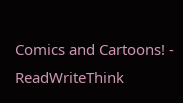Comics and Cartoons! - ReadWriteThink